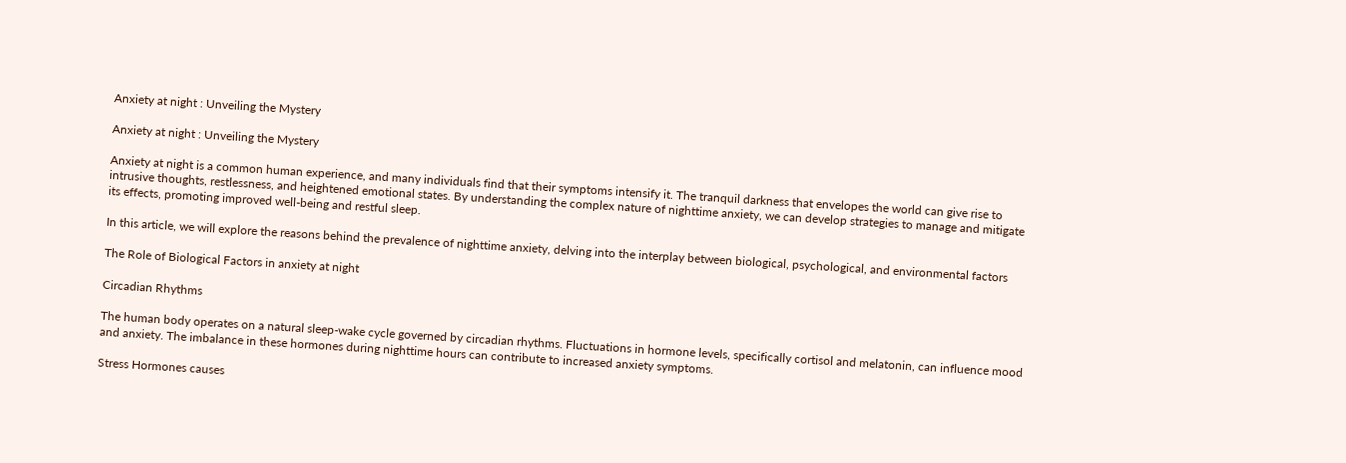Anxiety at night : Unveiling the Mystery

Anxiety at night : Unveiling the Mystery

Anxiety at night is a common human experience, and many individuals find that their symptoms intensify it. The tranquil darkness that envelopes the world can give rise to intrusive thoughts, restlessness, and heightened emotional states. By understanding the complex nature of nighttime anxiety, we can develop strategies to manage and mitigate its effects, promoting improved well-being and restful sleep.

In this article, we will explore the reasons behind the prevalence of nighttime anxiety, delving into the interplay between biological, psychological, and environmental factors

The Role of Biological Factors in anxiety at night

Circadian Rhythms

The human body operates on a natural sleep-wake cycle governed by circadian rhythms. Fluctuations in hormone levels, specifically cortisol and melatonin, can influence mood and anxiety. The imbalance in these hormones during nighttime hours can contribute to increased anxiety symptoms.

Stress Hormones causes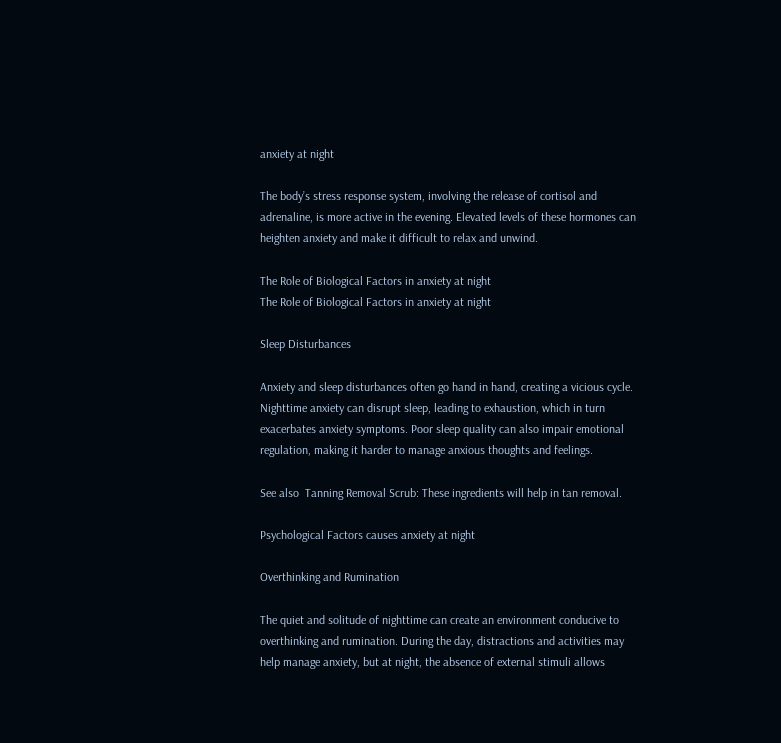anxiety at night

The body’s stress response system, involving the release of cortisol and adrenaline, is more active in the evening. Elevated levels of these hormones can heighten anxiety and make it difficult to relax and unwind.

The Role of Biological Factors in anxiety at night
The Role of Biological Factors in anxiety at night

Sleep Disturbances

Anxiety and sleep disturbances often go hand in hand, creating a vicious cycle. Nighttime anxiety can disrupt sleep, leading to exhaustion, which in turn exacerbates anxiety symptoms. Poor sleep quality can also impair emotional regulation, making it harder to manage anxious thoughts and feelings.

See also  Tanning Removal Scrub: These ingredients will help in tan removal.

Psychological Factors causes anxiety at night

Overthinking and Rumination

The quiet and solitude of nighttime can create an environment conducive to overthinking and rumination. During the day, distractions and activities may help manage anxiety, but at night, the absence of external stimuli allows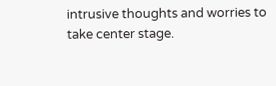intrusive thoughts and worries to take center stage.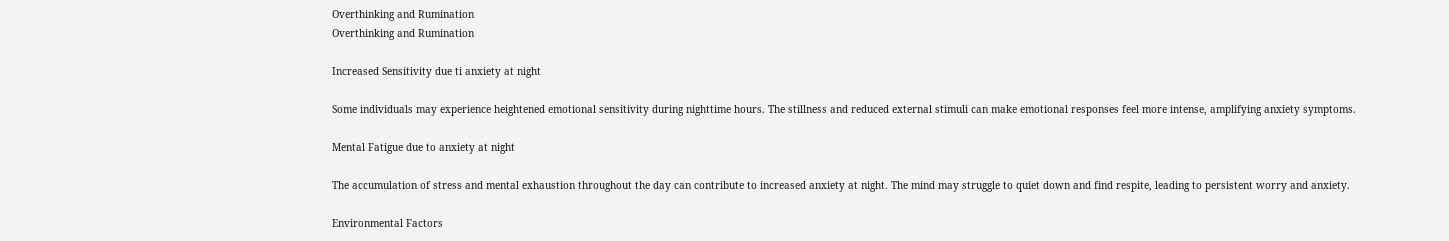Overthinking and Rumination
Overthinking and Rumination

Increased Sensitivity due ti anxiety at night

Some individuals may experience heightened emotional sensitivity during nighttime hours. The stillness and reduced external stimuli can make emotional responses feel more intense, amplifying anxiety symptoms.

Mental Fatigue due to anxiety at night

The accumulation of stress and mental exhaustion throughout the day can contribute to increased anxiety at night. The mind may struggle to quiet down and find respite, leading to persistent worry and anxiety.

Environmental Factors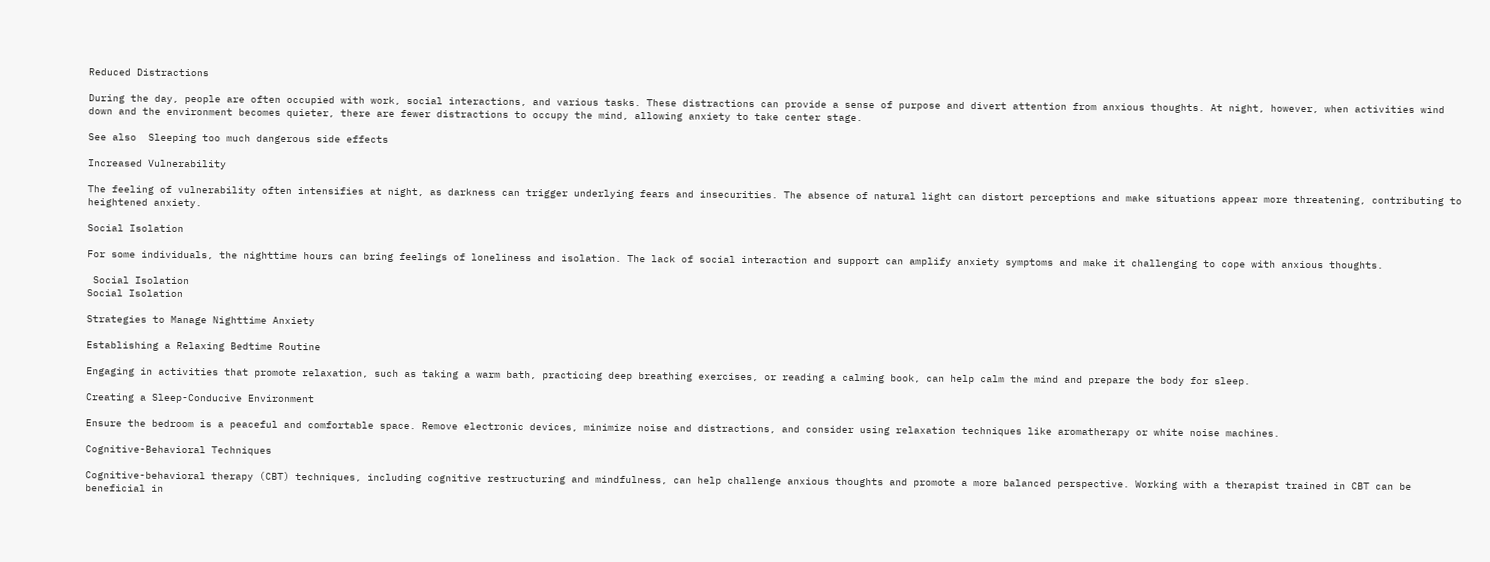Reduced Distractions

During the day, people are often occupied with work, social interactions, and various tasks. These distractions can provide a sense of purpose and divert attention from anxious thoughts. At night, however, when activities wind down and the environment becomes quieter, there are fewer distractions to occupy the mind, allowing anxiety to take center stage.

See also  Sleeping too much dangerous side effects

Increased Vulnerability

The feeling of vulnerability often intensifies at night, as darkness can trigger underlying fears and insecurities. The absence of natural light can distort perceptions and make situations appear more threatening, contributing to heightened anxiety.

Social Isolation

For some individuals, the nighttime hours can bring feelings of loneliness and isolation. The lack of social interaction and support can amplify anxiety symptoms and make it challenging to cope with anxious thoughts.

 Social Isolation
Social Isolation

Strategies to Manage Nighttime Anxiety

Establishing a Relaxing Bedtime Routine

Engaging in activities that promote relaxation, such as taking a warm bath, practicing deep breathing exercises, or reading a calming book, can help calm the mind and prepare the body for sleep.

Creating a Sleep-Conducive Environment

Ensure the bedroom is a peaceful and comfortable space. Remove electronic devices, minimize noise and distractions, and consider using relaxation techniques like aromatherapy or white noise machines.

Cognitive-Behavioral Techniques

Cognitive-behavioral therapy (CBT) techniques, including cognitive restructuring and mindfulness, can help challenge anxious thoughts and promote a more balanced perspective. Working with a therapist trained in CBT can be beneficial in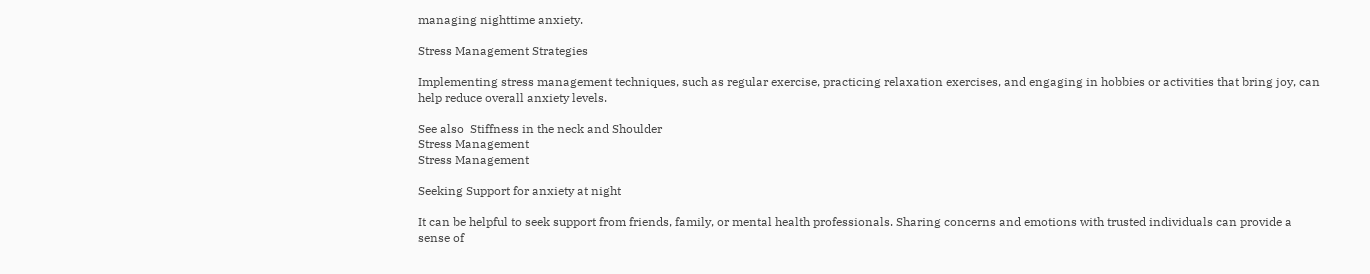managing nighttime anxiety.

Stress Management Strategies

Implementing stress management techniques, such as regular exercise, practicing relaxation exercises, and engaging in hobbies or activities that bring joy, can help reduce overall anxiety levels.

See also  Stiffness in the neck and Shoulder
Stress Management
Stress Management

Seeking Support for anxiety at night

It can be helpful to seek support from friends, family, or mental health professionals. Sharing concerns and emotions with trusted individuals can provide a sense of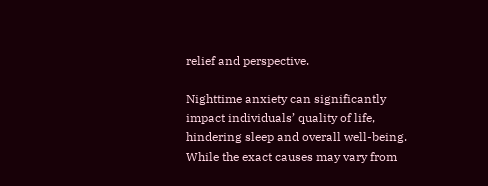relief and perspective.

Nighttime anxiety can significantly impact individuals’ quality of life, hindering sleep and overall well-being. While the exact causes may vary from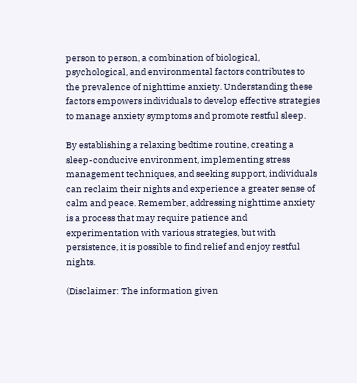person to person, a combination of biological, psychological, and environmental factors contributes to the prevalence of nighttime anxiety. Understanding these factors empowers individuals to develop effective strategies to manage anxiety symptoms and promote restful sleep.

By establishing a relaxing bedtime routine, creating a sleep-conducive environment, implementing stress management techniques, and seeking support, individuals can reclaim their nights and experience a greater sense of calm and peace. Remember, addressing nighttime anxiety is a process that may require patience and experimentation with various strategies, but with persistence, it is possible to find relief and enjoy restful nights.

(Disclaimer: The information given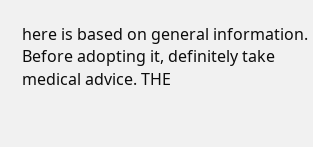here is based on general information. Before adopting it, definitely take medical advice. THE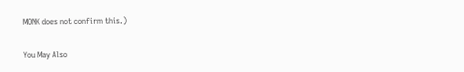MONK does not confirm this.)

You May Also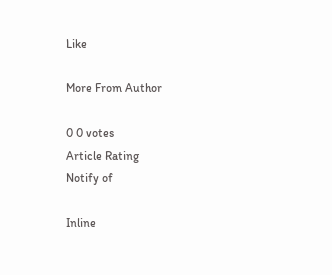Like

More From Author

0 0 votes
Article Rating
Notify of

Inline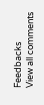Feedbacks
View all comments